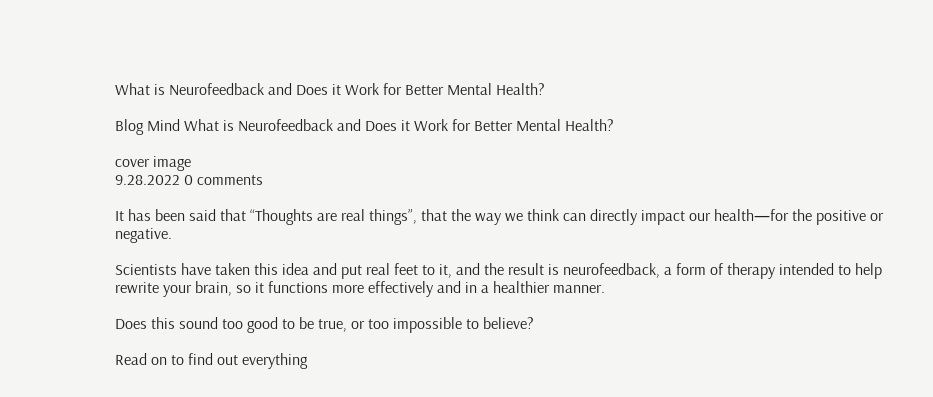What is Neurofeedback and Does it Work for Better Mental Health?

Blog Mind What is Neurofeedback and Does it Work for Better Mental Health?

cover image
9.28.2022 0 comments

It has been said that “Thoughts are real things”, that the way we think can directly impact our health—for the positive or negative.

Scientists have taken this idea and put real feet to it, and the result is neurofeedback, a form of therapy intended to help rewrite your brain, so it functions more effectively and in a healthier manner.

Does this sound too good to be true, or too impossible to believe?

Read on to find out everything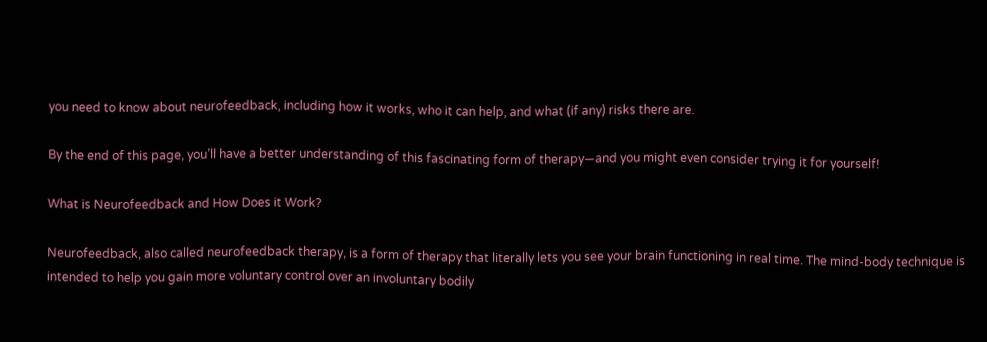you need to know about neurofeedback, including how it works, who it can help, and what (if any) risks there are.

By the end of this page, you’ll have a better understanding of this fascinating form of therapy—and you might even consider trying it for yourself!

What is Neurofeedback and How Does it Work?

Neurofeedback, also called neurofeedback therapy, is a form of therapy that literally lets you see your brain functioning in real time. The mind-body technique is intended to help you gain more voluntary control over an involuntary bodily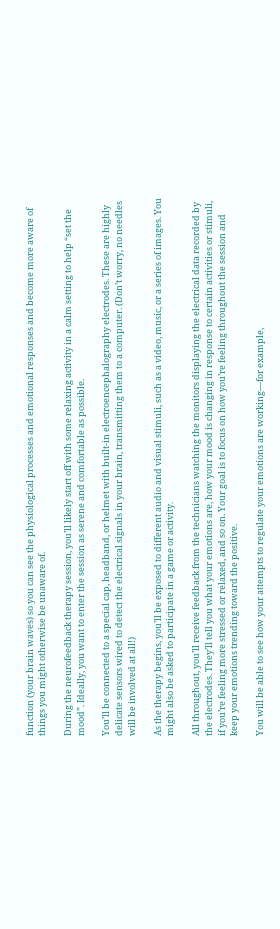function (your brain waves) so you can see the physiological processes and emotional responses and become more aware of things you might otherwise be unaware of.

During the neurofeedback therapy session, you’ll likely start off with some relaxing activity in a calm setting to help “set the mood”. Ideally, you want to enter the session as serene and comfortable as possible.

You’ll be connected to a special cap, headband, or helmet with built-in electroencephalography electrodes. These are highly delicate sensors wired to detect the electrical signals in your brain, transmitting them to a computer. (Don’t worry, no needles will be involved at all!)

As the therapy begins, you’ll be exposed to different audio and visual stimuli, such as a video, music, or a series of images. You might also be asked to participate in a game or activity.

All throughout, you’ll receive feedback from the technicians watching the monitors displaying the electrical data recorded by the electrodes. They’ll tell you what your emotions are, how your mood is changing in response to certain activities or stimuli, if you’re feeling more stressed or relaxed, and so on. Your goal is to focus on how you’re feeling throughout the session and keep your emotions trending toward the positive.

You will be able to see how your attempts to regulate your emotions are working—for example,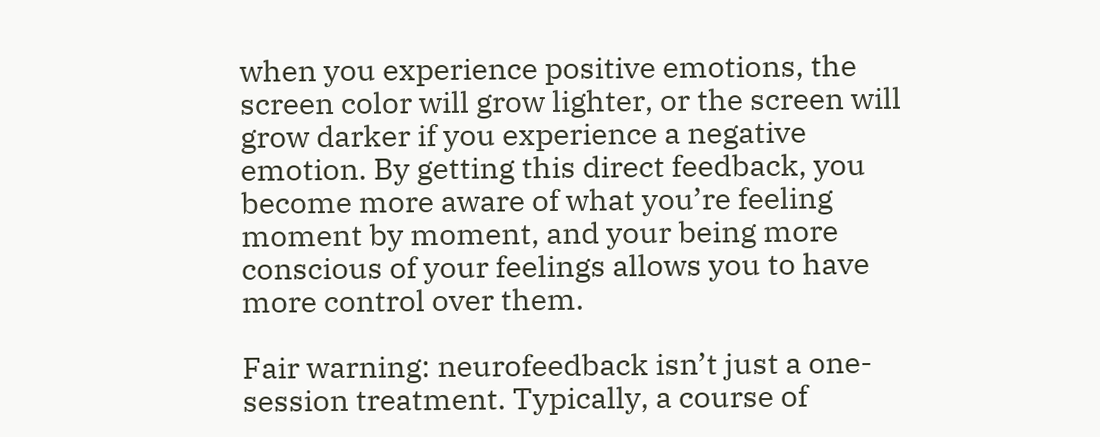when you experience positive emotions, the screen color will grow lighter, or the screen will grow darker if you experience a negative emotion. By getting this direct feedback, you become more aware of what you’re feeling moment by moment, and your being more conscious of your feelings allows you to have more control over them.

Fair warning: neurofeedback isn’t just a one-session treatment. Typically, a course of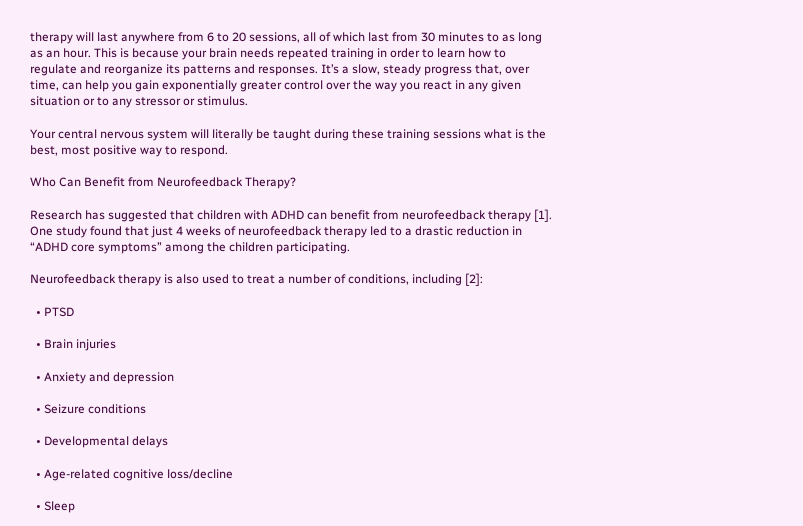therapy will last anywhere from 6 to 20 sessions, all of which last from 30 minutes to as long as an hour. This is because your brain needs repeated training in order to learn how to regulate and reorganize its patterns and responses. It’s a slow, steady progress that, over time, can help you gain exponentially greater control over the way you react in any given situation or to any stressor or stimulus.

Your central nervous system will literally be taught during these training sessions what is the best, most positive way to respond.

Who Can Benefit from Neurofeedback Therapy?

Research has suggested that children with ADHD can benefit from neurofeedback therapy [1]. One study found that just 4 weeks of neurofeedback therapy led to a drastic reduction in “ADHD core symptoms” among the children participating.

Neurofeedback therapy is also used to treat a number of conditions, including [2]:

  • PTSD

  • Brain injuries

  • Anxiety and depression

  • Seizure conditions

  • Developmental delays

  • Age-related cognitive loss/decline

  • Sleep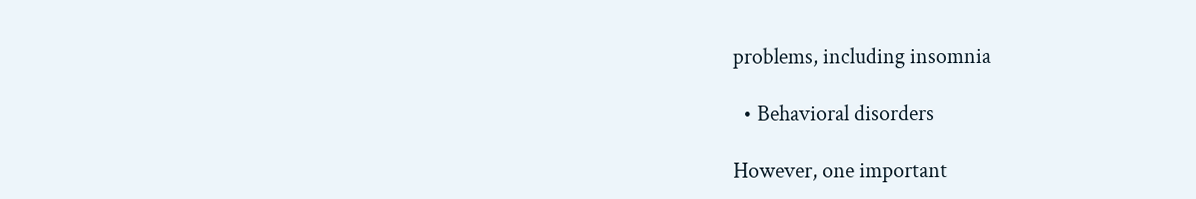problems, including insomnia

  • Behavioral disorders

However, one important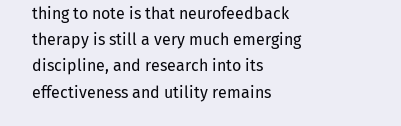thing to note is that neurofeedback therapy is still a very much emerging discipline, and research into its effectiveness and utility remains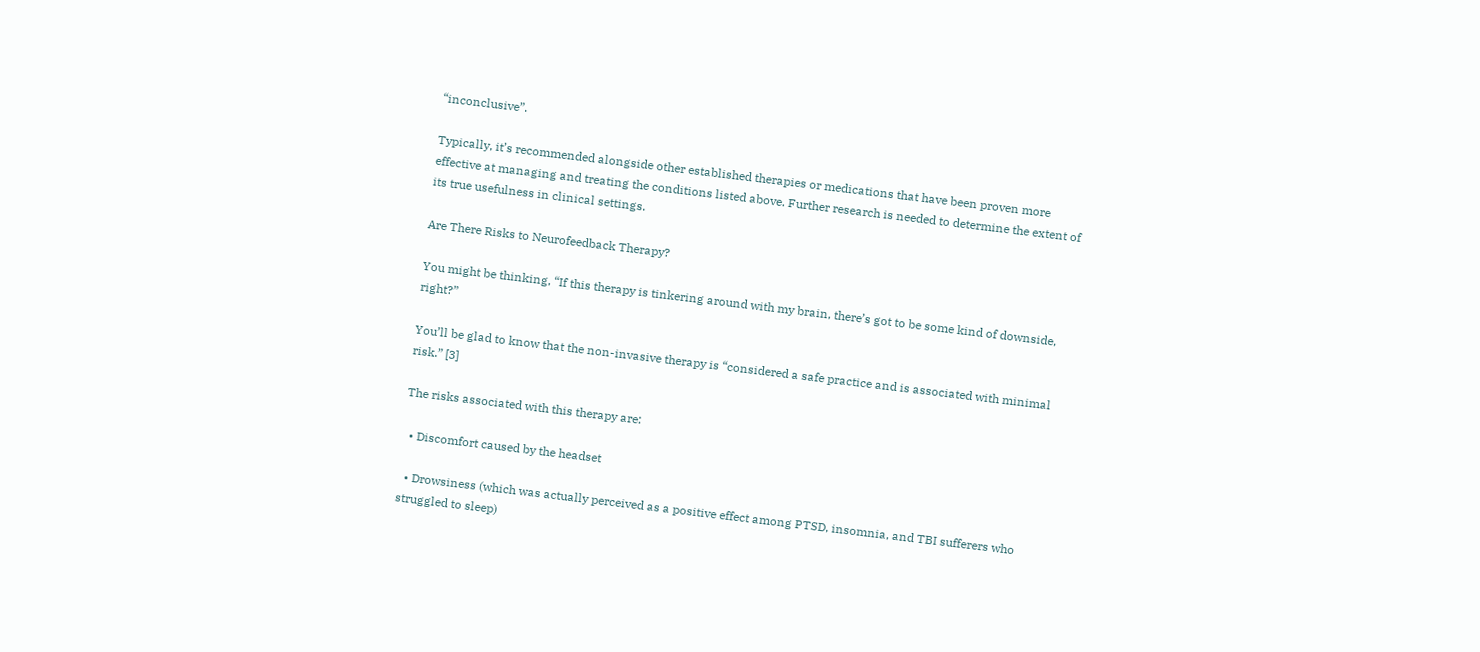“inconclusive”.

Typically, it’s recommended alongside other established therapies or medications that have been proven more effective at managing and treating the conditions listed above. Further research is needed to determine the extent of its true usefulness in clinical settings.

Are There Risks to Neurofeedback Therapy?

You might be thinking, “If this therapy is tinkering around with my brain, there’s got to be some kind of downside, right?”

You’ll be glad to know that the non-invasive therapy is “considered a safe practice and is associated with minimal risk.” [3]

The risks associated with this therapy are:

  • Discomfort caused by the headset

  • Drowsiness (which was actually perceived as a positive effect among PTSD, insomnia, and TBI sufferers who struggled to sleep)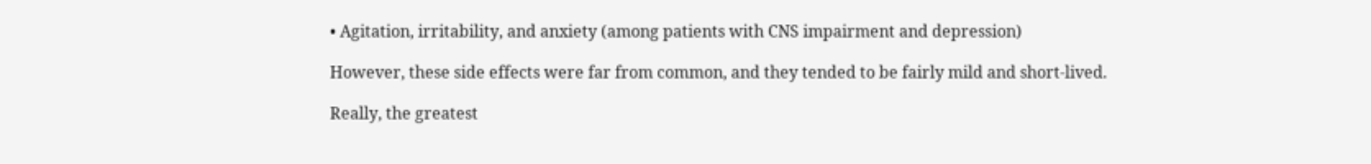• Agitation, irritability, and anxiety (among patients with CNS impairment and depression)

However, these side effects were far from common, and they tended to be fairly mild and short-lived.

Really, the greatest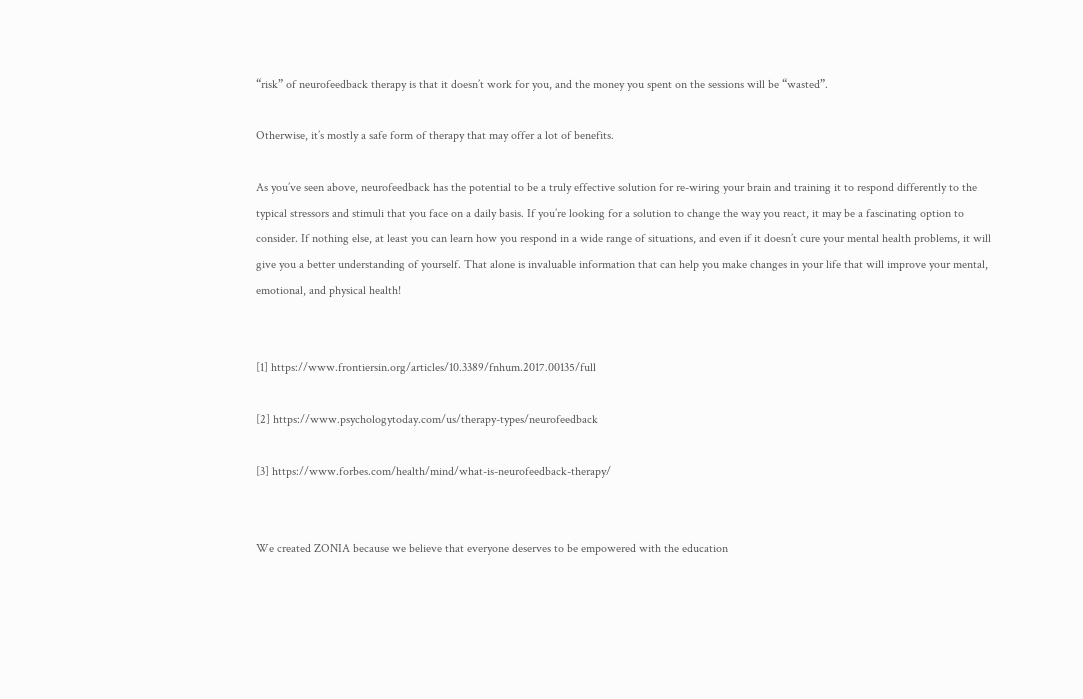“risk” of neurofeedback therapy is that it doesn’t work for you, and the money you spent on the sessions will be “wasted”.

Otherwise, it’s mostly a safe form of therapy that may offer a lot of benefits.

As you’ve seen above, neurofeedback has the potential to be a truly effective solution for re-wiring your brain and training it to respond differently to the typical stressors and stimuli that you face on a daily basis. If you’re looking for a solution to change the way you react, it may be a fascinating option to consider. If nothing else, at least you can learn how you respond in a wide range of situations, and even if it doesn’t cure your mental health problems, it will give you a better understanding of yourself. That alone is invaluable information that can help you make changes in your life that will improve your mental, emotional, and physical health!


[1] https://www.frontiersin.org/articles/10.3389/fnhum.2017.00135/full

[2] https://www.psychologytoday.com/us/therapy-types/neurofeedback

[3] https://www.forbes.com/health/mind/what-is-neurofeedback-therapy/


We created ZONIA because we believe that everyone deserves to be empowered with the education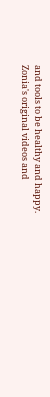and tools to be healthy and happy. Zonia's original videos and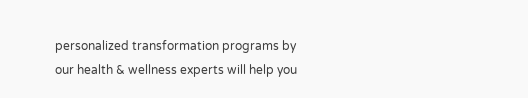personalized transformation programs by our health & wellness experts will help you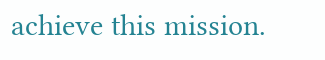achieve this mission.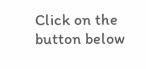Click on the button below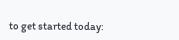to get started today: